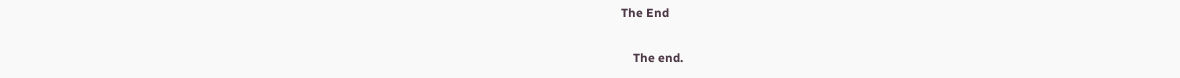The End

    The end.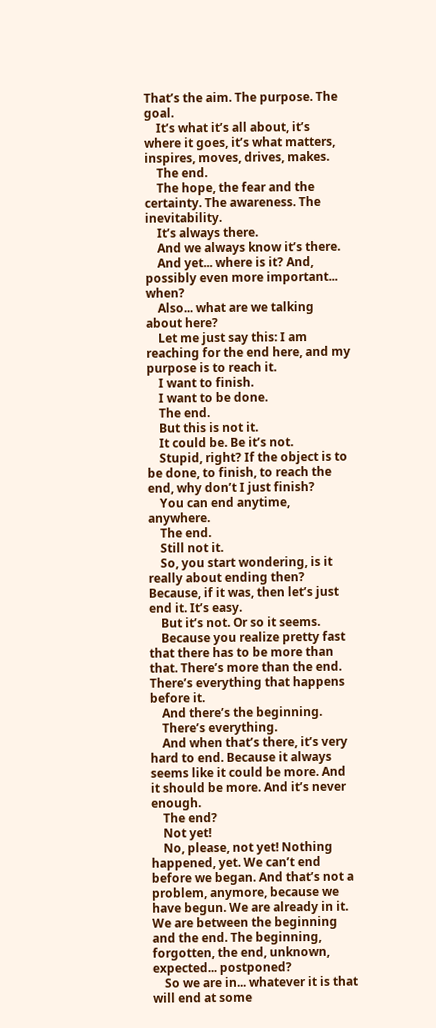That’s the aim. The purpose. The goal.
    It’s what it’s all about, it’s where it goes, it’s what matters, inspires, moves, drives, makes.
    The end.
    The hope, the fear and the certainty. The awareness. The inevitability.
    It’s always there.
    And we always know it’s there.
    And yet... where is it? And, possibly even more important... when?
    Also... what are we talking about here?
    Let me just say this: I am reaching for the end here, and my purpose is to reach it.
    I want to finish.
    I want to be done.
    The end.
    But this is not it.
    It could be. Be it’s not.
    Stupid, right? If the object is to be done, to finish, to reach the end, why don’t I just finish?
    You can end anytime, anywhere.
    The end.
    Still not it.
    So, you start wondering, is it really about ending then? Because, if it was, then let’s just end it. It’s easy.
    But it’s not. Or so it seems.
    Because you realize pretty fast that there has to be more than that. There’s more than the end. There’s everything that happens before it.
    And there’s the beginning.
    There’s everything.
    And when that’s there, it’s very hard to end. Because it always seems like it could be more. And it should be more. And it’s never enough.
    The end?
    Not yet!
    No, please, not yet! Nothing happened, yet. We can’t end before we began. And that’s not a problem, anymore, because we have begun. We are already in it. We are between the beginning and the end. The beginning, forgotten, the end, unknown, expected... postponed?
    So we are in... whatever it is that will end at some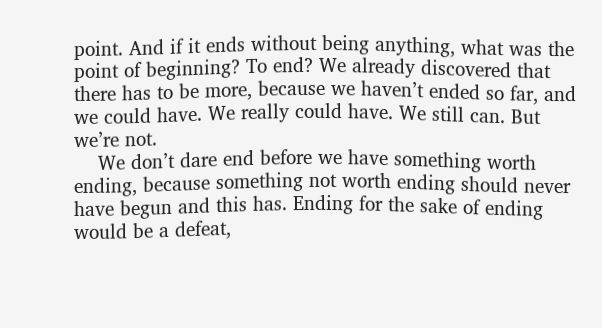point. And if it ends without being anything, what was the point of beginning? To end? We already discovered that there has to be more, because we haven’t ended so far, and we could have. We really could have. We still can. But we’re not.
    We don’t dare end before we have something worth ending, because something not worth ending should never have begun and this has. Ending for the sake of ending would be a defeat,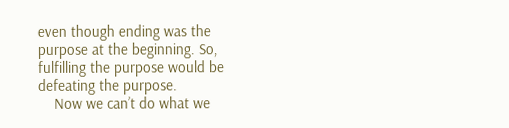even though ending was the purpose at the beginning. So, fulfilling the purpose would be defeating the purpose.
    Now we can’t do what we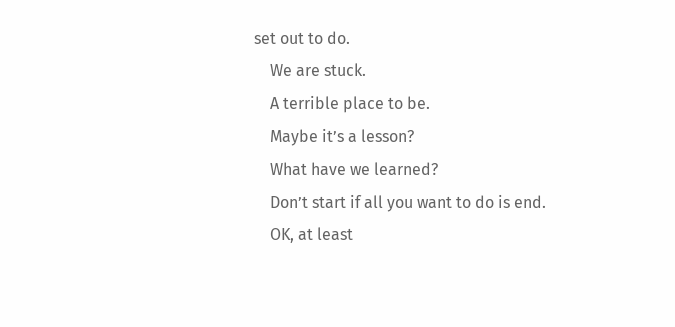set out to do.
    We are stuck.
    A terrible place to be.
    Maybe it’s a lesson?
    What have we learned?
    Don’t start if all you want to do is end.
    OK, at least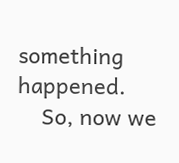something happened.
    So, now we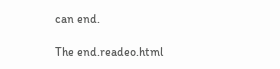can end.

The end.readeo.html